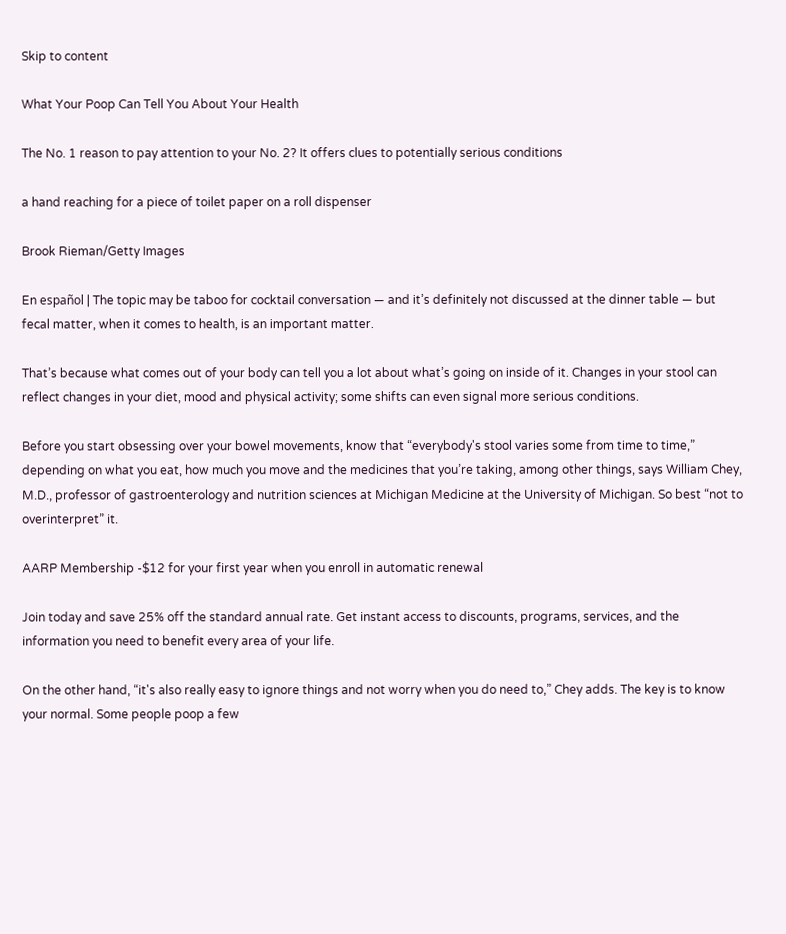Skip to content

What Your Poop Can Tell You About Your Health

The No. 1 reason to pay attention to your No. 2? It offers clues to potentially serious conditions

a hand reaching for a piece of toilet paper on a roll dispenser

Brook Rieman/Getty Images

En español | The topic may be taboo for cocktail conversation — and it’s definitely not discussed at the dinner table — but fecal matter, when it comes to health, is an important matter.

That’s because what comes out of your body can tell you a lot about what’s going on inside of it. Changes in your stool can reflect changes in your diet, mood and physical activity; some shifts can even signal more serious conditions.

Before you start obsessing over your bowel movements, know that “everybody's stool varies some from time to time,” depending on what you eat, how much you move and the medicines that you’re taking, among other things, says William Chey, M.D., professor of gastroenterology and nutrition sciences at Michigan Medicine at the University of Michigan. So best “not to overinterpret” it.

AARP Membership -$12 for your first year when you enroll in automatic renewal

Join today and save 25% off the standard annual rate. Get instant access to discounts, programs, services, and the information you need to benefit every area of your life.

On the other hand, “it's also really easy to ignore things and not worry when you do need to,” Chey adds. The key is to know your normal. Some people poop a few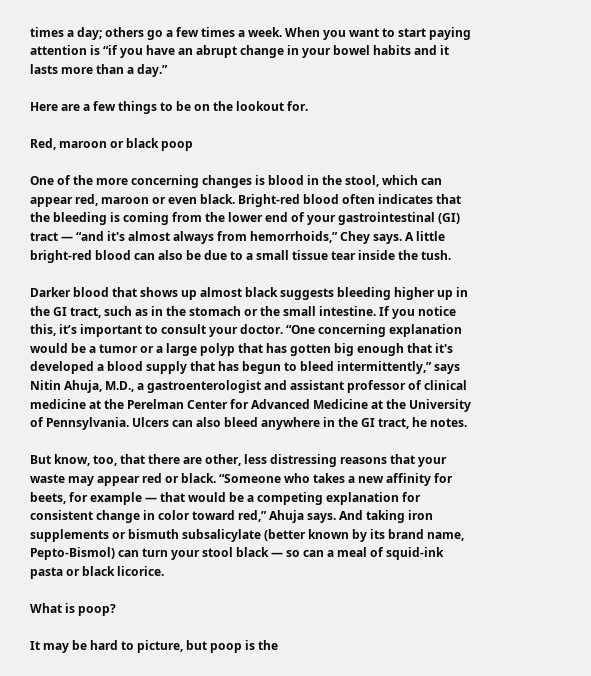times a day; others go a few times a week. When you want to start paying attention is “if you have an abrupt change in your bowel habits and it lasts more than a day.”

Here are a few things to be on the lookout for.

Red, maroon or black poop

One of the more concerning changes is blood in the stool, which can appear red, maroon or even black. Bright-red blood often indicates that the bleeding is coming from the lower end of your gastrointestinal (GI) tract — “and it's almost always from hemorrhoids,” Chey says. A little bright-red blood can also be due to a small tissue tear inside the tush.

Darker blood that shows up almost black suggests bleeding higher up in the GI tract, such as in the stomach or the small intestine. If you notice this, it’s important to consult your doctor. “One concerning explanation would be a tumor or a large polyp that has gotten big enough that it's developed a blood supply that has begun to bleed intermittently,” says Nitin Ahuja, M.D., a gastroenterologist and assistant professor of clinical medicine at the Perelman Center for Advanced Medicine at the University of Pennsylvania. Ulcers can also bleed anywhere in the GI tract, he notes.

But know, too, that there are other, less distressing reasons that your waste may appear red or black. “Someone who takes a new affinity for beets, for example — that would be a competing explanation for consistent change in color toward red,” Ahuja says. And taking iron supplements or bismuth subsalicylate (better known by its brand name, Pepto-Bismol) can turn your stool black — so can a meal of squid-ink pasta or black licorice.

What is poop?

It may be hard to picture, but poop is the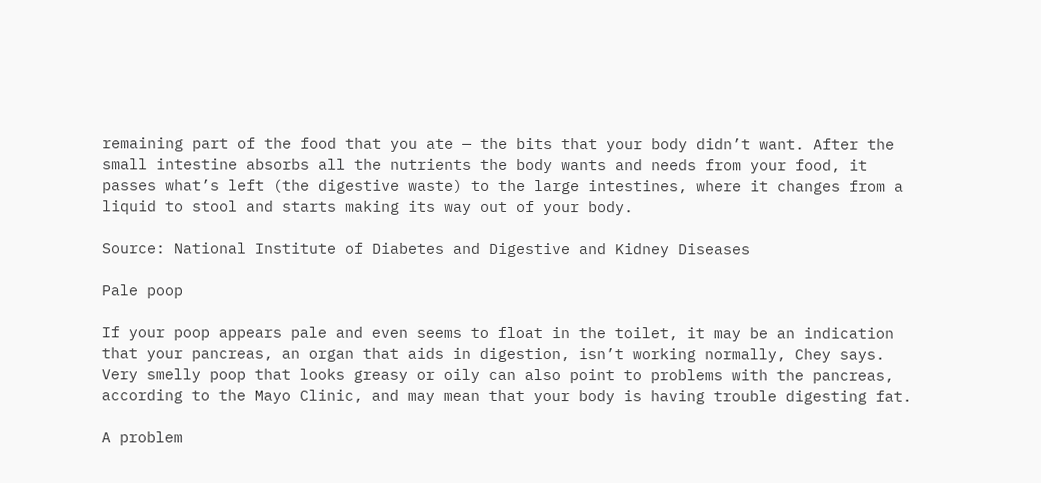remaining part of the food that you ate — the bits that your body didn’t want. After the small intestine absorbs all the nutrients the body wants and needs from your food, it passes what’s left (the digestive waste) to the large intestines, where it changes from a liquid to stool and starts making its way out of your body.

Source: National Institute of Diabetes and Digestive and Kidney Diseases

Pale poop

If your poop appears pale and even seems to float in the toilet, it may be an indication that your pancreas, an organ that aids in digestion, isn’t working normally, Chey says. Very smelly poop that looks greasy or oily can also point to problems with the pancreas, according to the Mayo Clinic, and may mean that your body is having trouble digesting fat.

A problem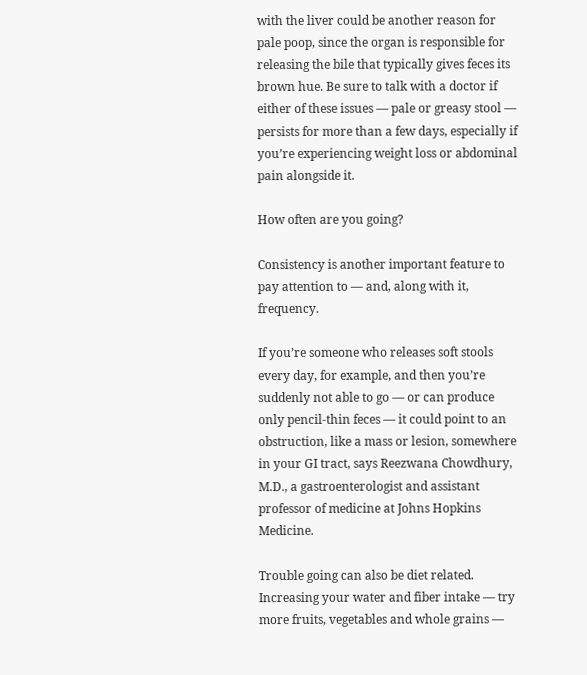with the liver could be another reason for pale poop, since the organ is responsible for releasing the bile that typically gives feces its brown hue. Be sure to talk with a doctor if either of these issues — pale or greasy stool — persists for more than a few days, especially if you’re experiencing weight loss or abdominal pain alongside it.

How often are you going?

Consistency is another important feature to pay attention to — and, along with it, frequency.

If you’re someone who releases soft stools every day, for example, and then you’re suddenly not able to go — or can produce only pencil-thin feces — it could point to an obstruction, like a mass or lesion, somewhere in your GI tract, says Reezwana Chowdhury, M.D., a gastroenterologist and assistant professor of medicine at Johns Hopkins Medicine.

Trouble going can also be diet related. Increasing your water and fiber intake — try more fruits, vegetables and whole grains —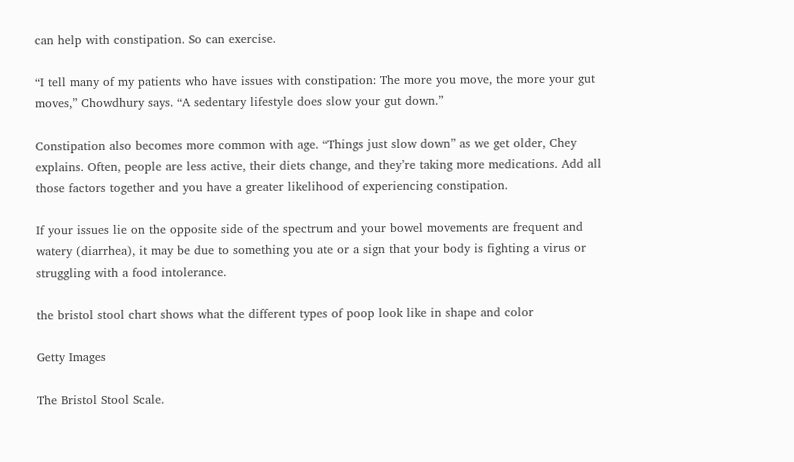can help with constipation. So can exercise.

“I tell many of my patients who have issues with constipation: The more you move, the more your gut moves,” Chowdhury says. “A sedentary lifestyle does slow your gut down.”

Constipation also becomes more common with age. “Things just slow down” as we get older, Chey explains. Often, people are less active, their diets change, and they’re taking more medications. Add all those factors together and you have a greater likelihood of experiencing constipation.

If your issues lie on the opposite side of the spectrum and your bowel movements are frequent and watery (diarrhea), it may be due to something you ate or a sign that your body is fighting a virus or struggling with a food intolerance.

the bristol stool chart shows what the different types of poop look like in shape and color

Getty Images

The Bristol Stool Scale.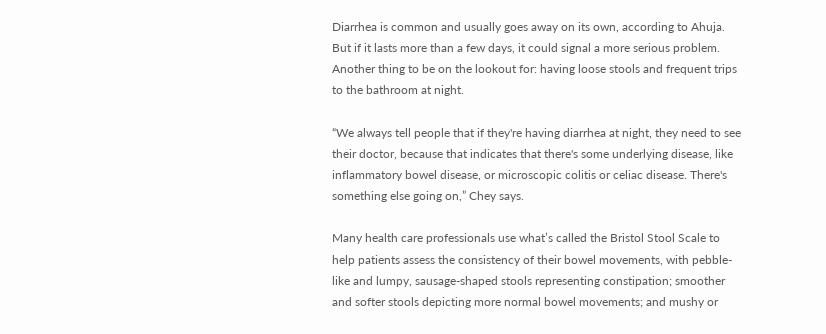Diarrhea is common and usually goes away on its own, according to Ahuja. But if it lasts more than a few days, it could signal a more serious problem. Another thing to be on the lookout for: having loose stools and frequent trips to the bathroom at night.

“We always tell people that if they're having diarrhea at night, they need to see their doctor, because that indicates that there's some underlying disease, like inflammatory bowel disease, or microscopic colitis or celiac disease. There's something else going on,” Chey says.

Many health care professionals use what’s called the Bristol Stool Scale to help patients assess the consistency of their bowel movements, with pebble-like and lumpy, sausage-shaped stools representing constipation; smoother and softer stools depicting more normal bowel movements; and mushy or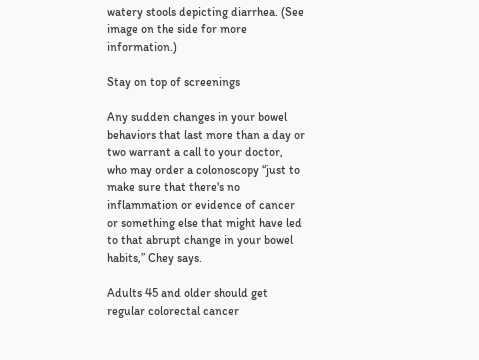watery stools depicting diarrhea. (See image on the side for more information.)

Stay on top of screenings

Any sudden changes in your bowel behaviors that last more than a day or two warrant a call to your doctor, who may order a colonoscopy “just to make sure that there's no inflammation or evidence of cancer or something else that might have led to that abrupt change in your bowel habits,” Chey says.

Adults 45 and older should get regular colorectal cancer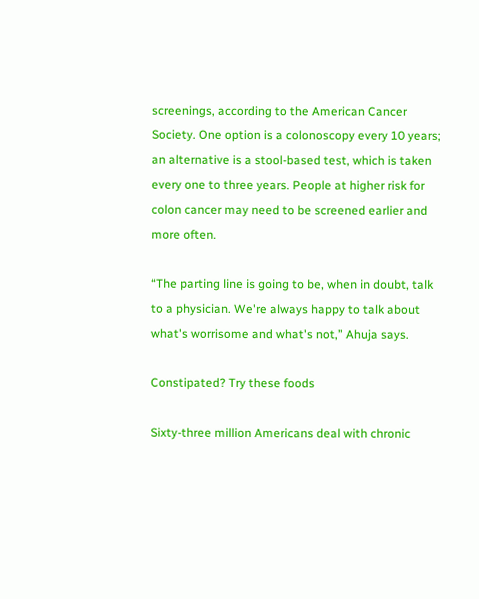screenings, according to the American Cancer Society. One option is a colonoscopy every 10 years; an alternative is a stool-based test, which is taken every one to three years. People at higher risk for colon cancer may need to be screened earlier and more often.

“The parting line is going to be, when in doubt, talk to a physician. We're always happy to talk about what's worrisome and what's not,” Ahuja says.

Constipated? Try these foods

Sixty-three million Americans deal with chronic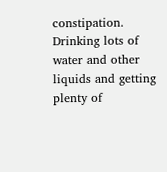constipation. Drinking lots of water and other liquids and getting plenty of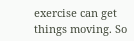exercise can get things moving. So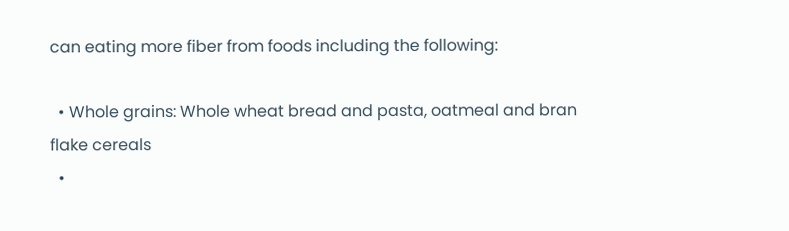can eating more fiber from foods including the following:

  • Whole grains: Whole wheat bread and pasta, oatmeal and bran flake cereals
  •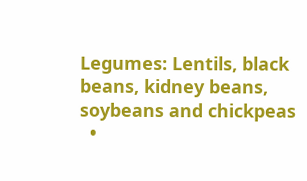Legumes: Lentils, black beans, kidney beans, soybeans and chickpeas
  •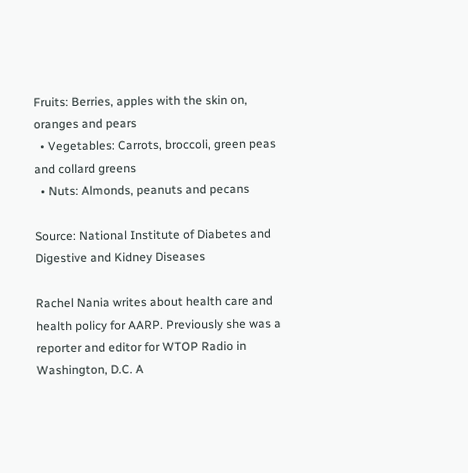Fruits: Berries, apples with the skin on, oranges and pears
  • Vegetables: Carrots, broccoli, green peas and collard greens
  • Nuts: Almonds, peanuts and pecans

Source: National Institute of Diabetes and Digestive and Kidney Diseases

Rachel Nania writes about health care and health policy for AARP. Previously she was a reporter and editor for WTOP Radio in Washington, D.C. A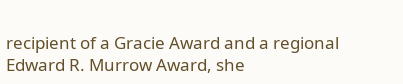recipient of a Gracie Award and a regional Edward R. Murrow Award, she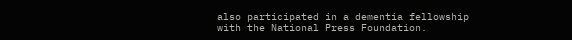also participated in a dementia fellowship with the National Press Foundation.